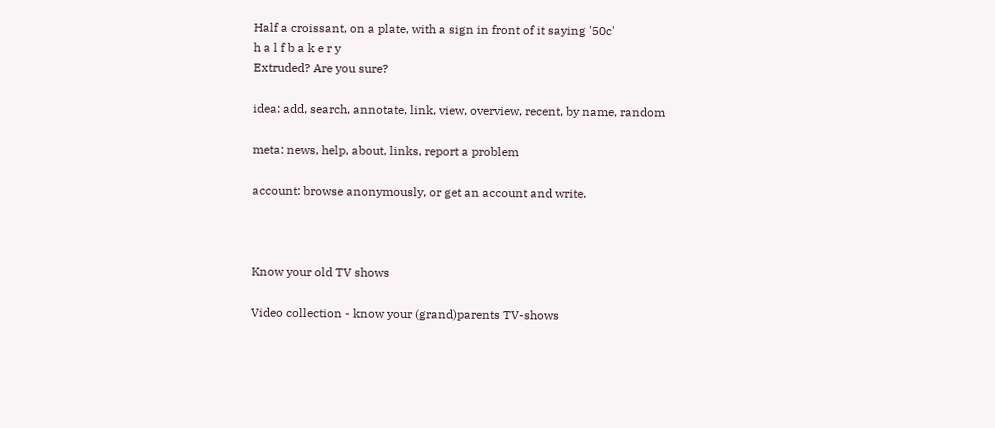Half a croissant, on a plate, with a sign in front of it saying '50c'
h a l f b a k e r y
Extruded? Are you sure?

idea: add, search, annotate, link, view, overview, recent, by name, random

meta: news, help, about, links, report a problem

account: browse anonymously, or get an account and write.



Know your old TV shows

Video collection - know your (grand)parents TV-shows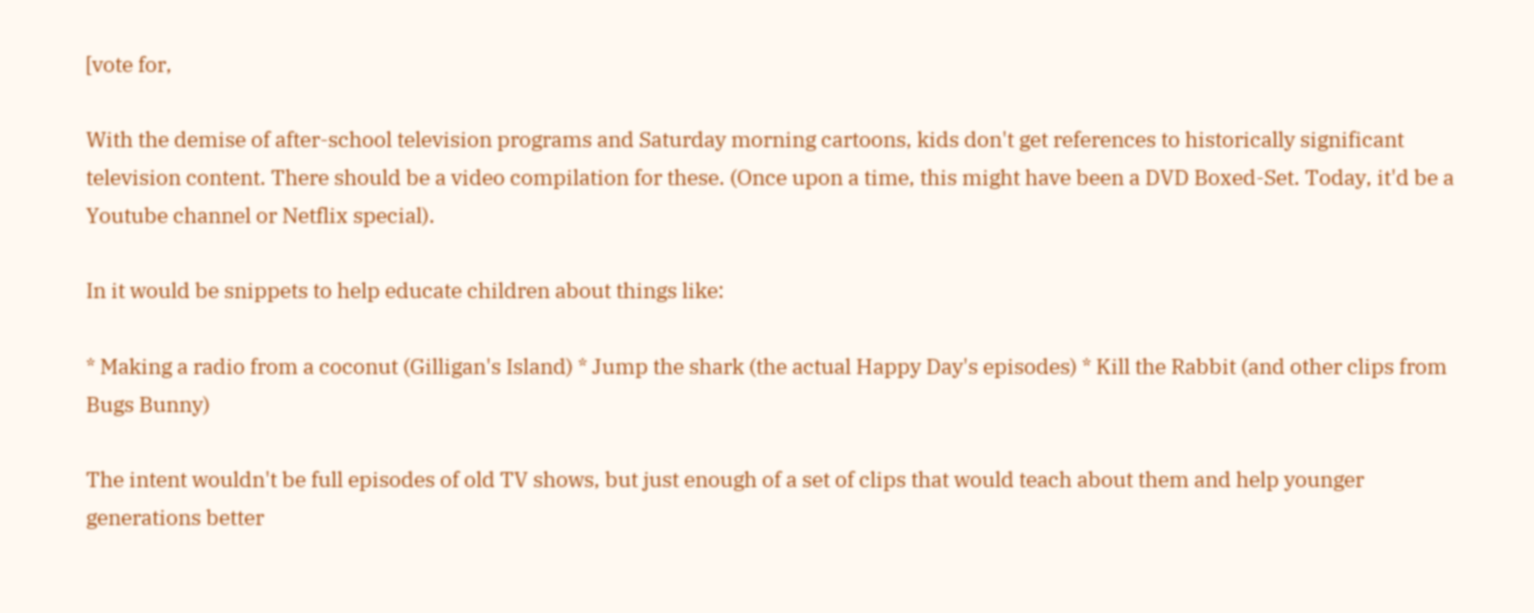[vote for,

With the demise of after-school television programs and Saturday morning cartoons, kids don't get references to historically significant television content. There should be a video compilation for these. (Once upon a time, this might have been a DVD Boxed-Set. Today, it'd be a Youtube channel or Netflix special).

In it would be snippets to help educate children about things like:

* Making a radio from a coconut (Gilligan's Island) * Jump the shark (the actual Happy Day's episodes) * Kill the Rabbit (and other clips from Bugs Bunny)

The intent wouldn't be full episodes of old TV shows, but just enough of a set of clips that would teach about them and help younger generations better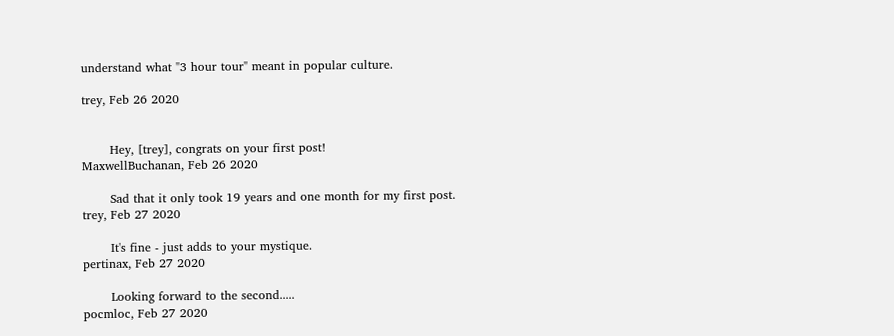understand what "3 hour tour" meant in popular culture.

trey, Feb 26 2020


       Hey, [trey], congrats on your first post!
MaxwellBuchanan, Feb 26 2020

       Sad that it only took 19 years and one month for my first post.
trey, Feb 27 2020

       It's fine - just adds to your mystique.
pertinax, Feb 27 2020

       Looking forward to the second.....
pocmloc, Feb 27 2020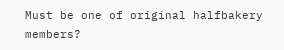Must be one of original halfbakery members?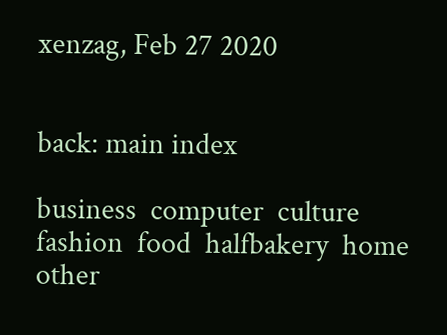xenzag, Feb 27 2020


back: main index

business  computer  culture  fashion  food  halfbakery  home  other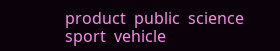product  public  science  sport  vehicle